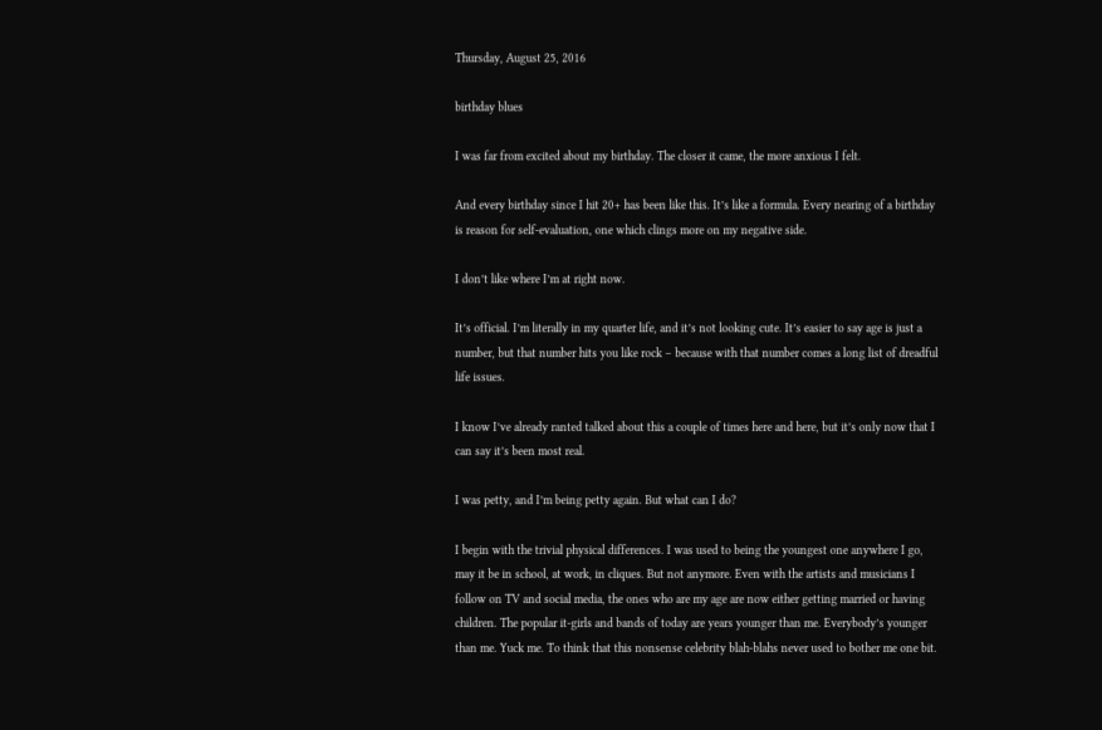Thursday, August 25, 2016

birthday blues

I was far from excited about my birthday. The closer it came, the more anxious I felt.

And every birthday since I hit 20+ has been like this. It’s like a formula. Every nearing of a birthday is reason for self-evaluation, one which clings more on my negative side.

I don’t like where I’m at right now.

It’s official. I’m literally in my quarter life, and it’s not looking cute. It’s easier to say age is just a number, but that number hits you like rock – because with that number comes a long list of dreadful life issues.

I know I’ve already ranted talked about this a couple of times here and here, but it’s only now that I can say it’s been most real.

I was petty, and I’m being petty again. But what can I do?

I begin with the trivial physical differences. I was used to being the youngest one anywhere I go, may it be in school, at work, in cliques. But not anymore. Even with the artists and musicians I follow on TV and social media, the ones who are my age are now either getting married or having children. The popular it-girls and bands of today are years younger than me. Everybody’s younger than me. Yuck me. To think that this nonsense celebrity blah-blahs never used to bother me one bit.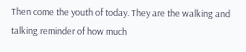Then come the youth of today. They are the walking and talking reminder of how much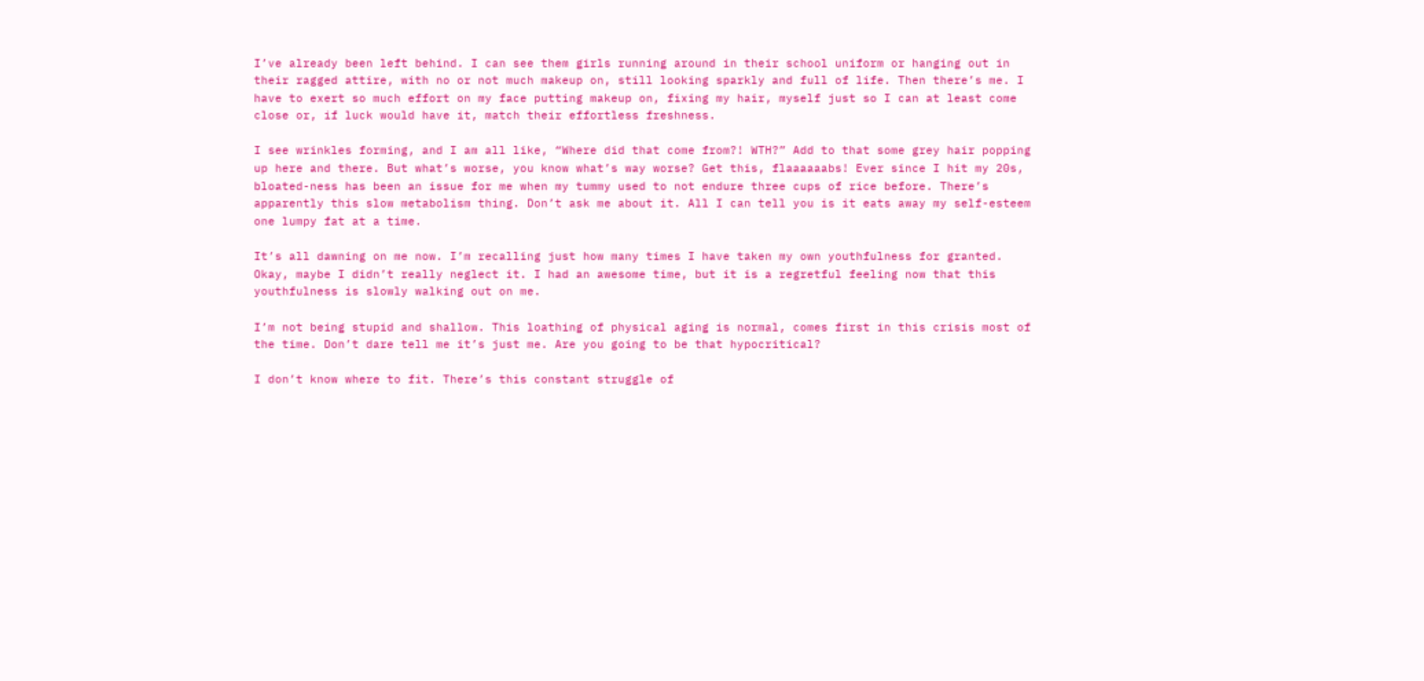I’ve already been left behind. I can see them girls running around in their school uniform or hanging out in their ragged attire, with no or not much makeup on, still looking sparkly and full of life. Then there’s me. I have to exert so much effort on my face putting makeup on, fixing my hair, myself just so I can at least come close or, if luck would have it, match their effortless freshness.

I see wrinkles forming, and I am all like, “Where did that come from?! WTH?” Add to that some grey hair popping up here and there. But what’s worse, you know what’s way worse? Get this, flaaaaaabs! Ever since I hit my 20s, bloated-ness has been an issue for me when my tummy used to not endure three cups of rice before. There’s apparently this slow metabolism thing. Don’t ask me about it. All I can tell you is it eats away my self-esteem one lumpy fat at a time.

It’s all dawning on me now. I’m recalling just how many times I have taken my own youthfulness for granted. Okay, maybe I didn’t really neglect it. I had an awesome time, but it is a regretful feeling now that this youthfulness is slowly walking out on me.

I’m not being stupid and shallow. This loathing of physical aging is normal, comes first in this crisis most of the time. Don’t dare tell me it’s just me. Are you going to be that hypocritical?

I don’t know where to fit. There’s this constant struggle of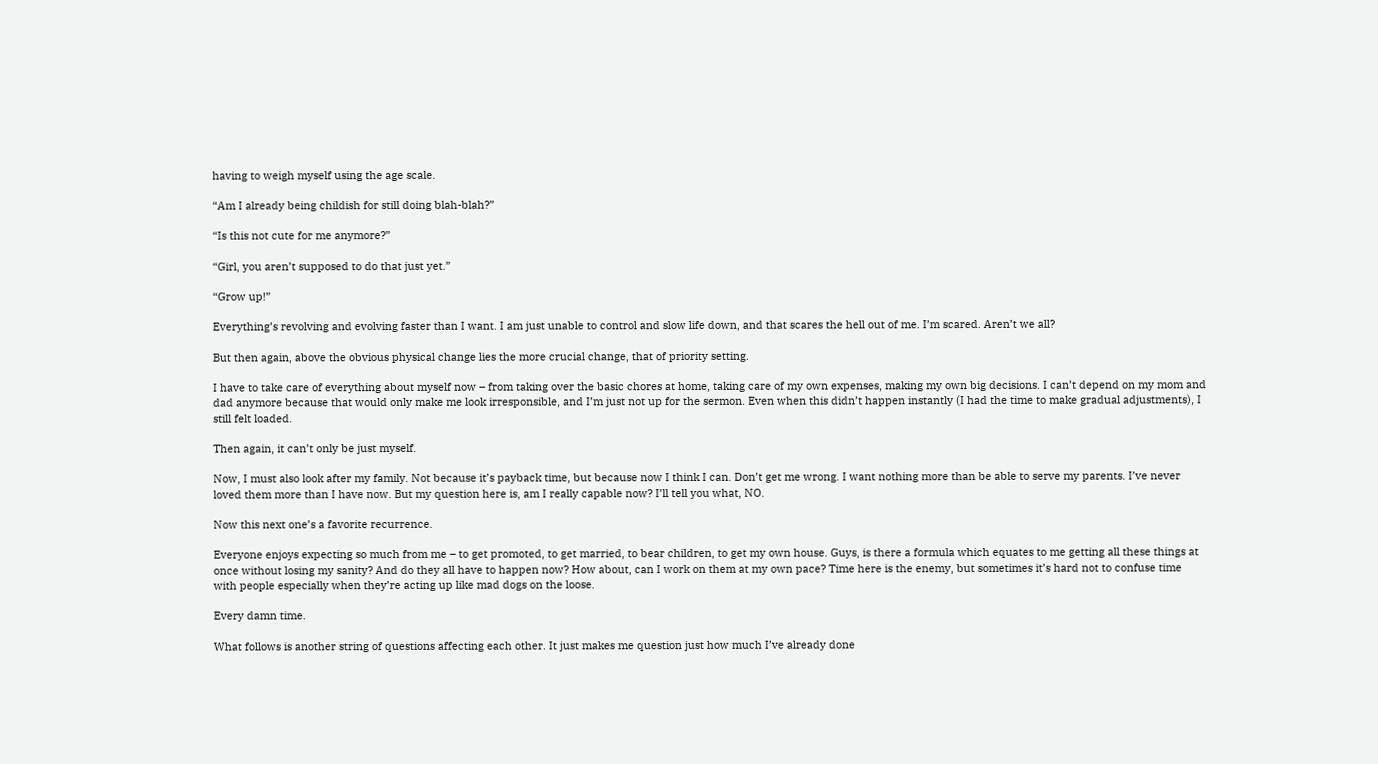having to weigh myself using the age scale.

“Am I already being childish for still doing blah-blah?”

“Is this not cute for me anymore?”

“Girl, you aren’t supposed to do that just yet.”

“Grow up!”

Everything’s revolving and evolving faster than I want. I am just unable to control and slow life down, and that scares the hell out of me. I’m scared. Aren’t we all?

But then again, above the obvious physical change lies the more crucial change, that of priority setting.

I have to take care of everything about myself now – from taking over the basic chores at home, taking care of my own expenses, making my own big decisions. I can’t depend on my mom and dad anymore because that would only make me look irresponsible, and I’m just not up for the sermon. Even when this didn’t happen instantly (I had the time to make gradual adjustments), I still felt loaded.

Then again, it can’t only be just myself.

Now, I must also look after my family. Not because it’s payback time, but because now I think I can. Don’t get me wrong. I want nothing more than be able to serve my parents. I’ve never loved them more than I have now. But my question here is, am I really capable now? I’ll tell you what, NO.

Now this next one’s a favorite recurrence.

Everyone enjoys expecting so much from me – to get promoted, to get married, to bear children, to get my own house. Guys, is there a formula which equates to me getting all these things at once without losing my sanity? And do they all have to happen now? How about, can I work on them at my own pace? Time here is the enemy, but sometimes it’s hard not to confuse time with people especially when they’re acting up like mad dogs on the loose.

Every damn time.

What follows is another string of questions affecting each other. It just makes me question just how much I’ve already done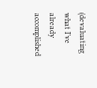(devaluating what I’ve already accomplished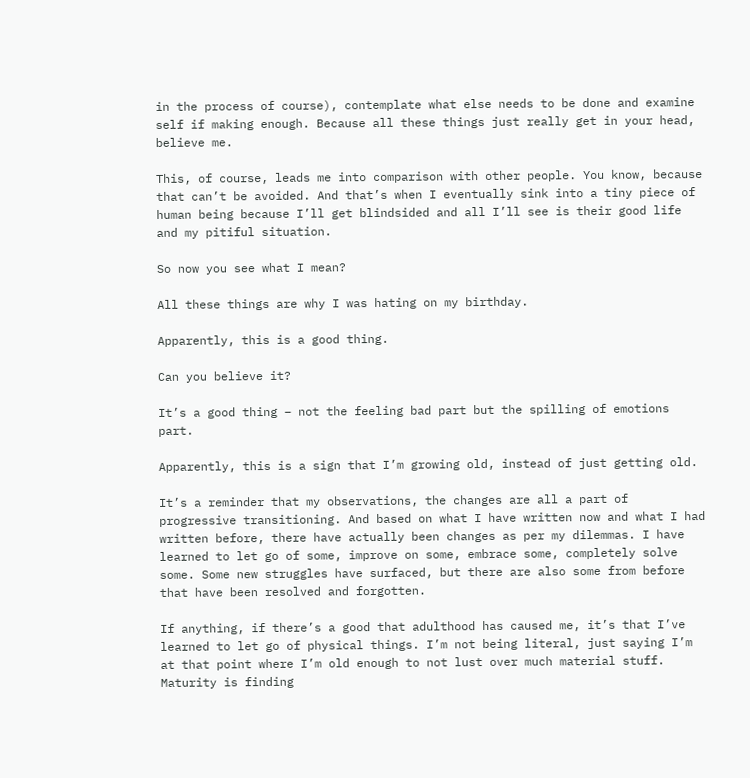in the process of course), contemplate what else needs to be done and examine self if making enough. Because all these things just really get in your head, believe me.

This, of course, leads me into comparison with other people. You know, because that can’t be avoided. And that’s when I eventually sink into a tiny piece of human being because I’ll get blindsided and all I’ll see is their good life and my pitiful situation.

So now you see what I mean?

All these things are why I was hating on my birthday.

Apparently, this is a good thing.

Can you believe it?

It’s a good thing – not the feeling bad part but the spilling of emotions part.

Apparently, this is a sign that I’m growing old, instead of just getting old.

It’s a reminder that my observations, the changes are all a part of progressive transitioning. And based on what I have written now and what I had written before, there have actually been changes as per my dilemmas. I have learned to let go of some, improve on some, embrace some, completely solve some. Some new struggles have surfaced, but there are also some from before that have been resolved and forgotten.

If anything, if there’s a good that adulthood has caused me, it’s that I’ve learned to let go of physical things. I’m not being literal, just saying I’m at that point where I’m old enough to not lust over much material stuff. Maturity is finding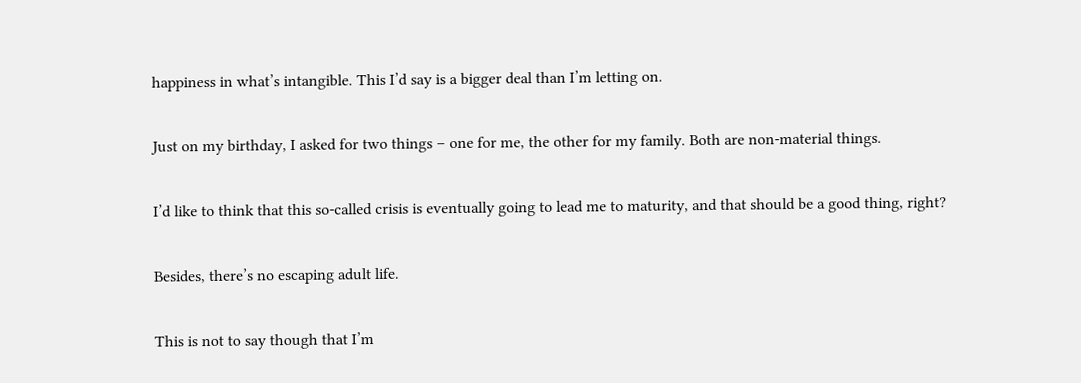happiness in what’s intangible. This I’d say is a bigger deal than I’m letting on.

Just on my birthday, I asked for two things – one for me, the other for my family. Both are non-material things.

I’d like to think that this so-called crisis is eventually going to lead me to maturity, and that should be a good thing, right?

Besides, there’s no escaping adult life.

This is not to say though that I’m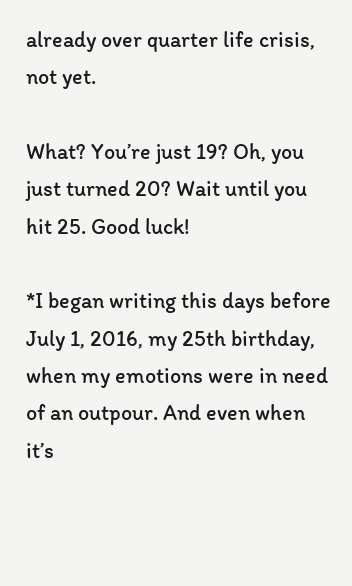already over quarter life crisis, not yet.

What? You’re just 19? Oh, you just turned 20? Wait until you hit 25. Good luck!

*I began writing this days before July 1, 2016, my 25th birthday, when my emotions were in need of an outpour. And even when it’s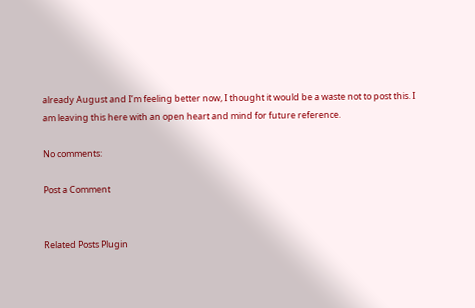already August and I’m feeling better now, I thought it would be a waste not to post this. I am leaving this here with an open heart and mind for future reference.

No comments:

Post a Comment


Related Posts Plugin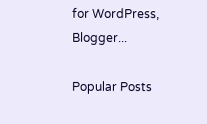for WordPress, Blogger...

Popular Posts